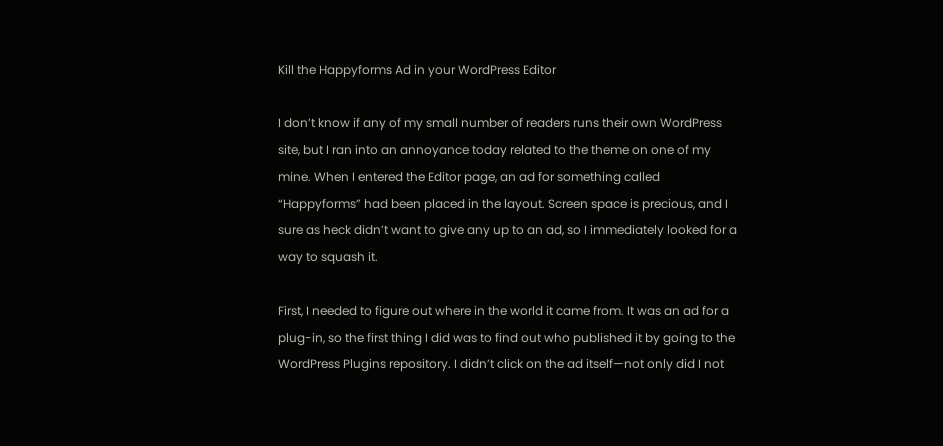Kill the Happyforms Ad in your WordPress Editor

I don’t know if any of my small number of readers runs their own WordPress site, but I ran into an annoyance today related to the theme on one of my mine. When I entered the Editor page, an ad for something called “Happyforms” had been placed in the layout. Screen space is precious, and I sure as heck didn’t want to give any up to an ad, so I immediately looked for a way to squash it.

First, I needed to figure out where in the world it came from. It was an ad for a plug-in, so the first thing I did was to find out who published it by going to the WordPress Plugins repository. I didn’t click on the ad itself—not only did I not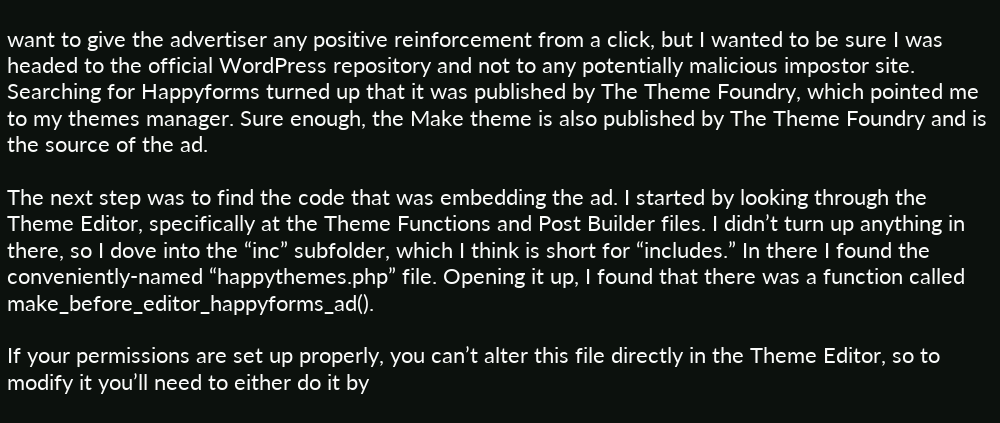want to give the advertiser any positive reinforcement from a click, but I wanted to be sure I was headed to the official WordPress repository and not to any potentially malicious impostor site. Searching for Happyforms turned up that it was published by The Theme Foundry, which pointed me to my themes manager. Sure enough, the Make theme is also published by The Theme Foundry and is the source of the ad.

The next step was to find the code that was embedding the ad. I started by looking through the Theme Editor, specifically at the Theme Functions and Post Builder files. I didn’t turn up anything in there, so I dove into the “inc” subfolder, which I think is short for “includes.” In there I found the conveniently-named “happythemes.php” file. Opening it up, I found that there was a function called make_before_editor_happyforms_ad().

If your permissions are set up properly, you can’t alter this file directly in the Theme Editor, so to modify it you’ll need to either do it by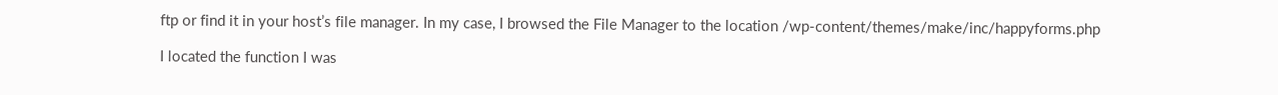ftp or find it in your host’s file manager. In my case, I browsed the File Manager to the location /wp-content/themes/make/inc/happyforms.php

I located the function I was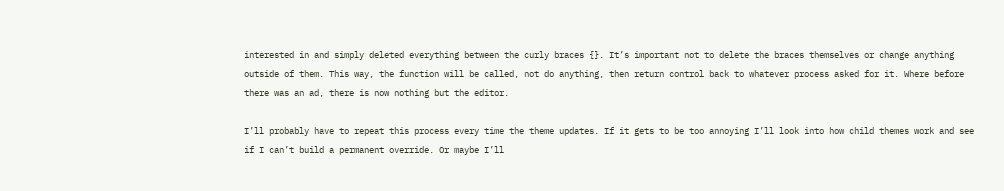interested in and simply deleted everything between the curly braces {}. It’s important not to delete the braces themselves or change anything outside of them. This way, the function will be called, not do anything, then return control back to whatever process asked for it. Where before there was an ad, there is now nothing but the editor.

I’ll probably have to repeat this process every time the theme updates. If it gets to be too annoying I’ll look into how child themes work and see if I can’t build a permanent override. Or maybe I’ll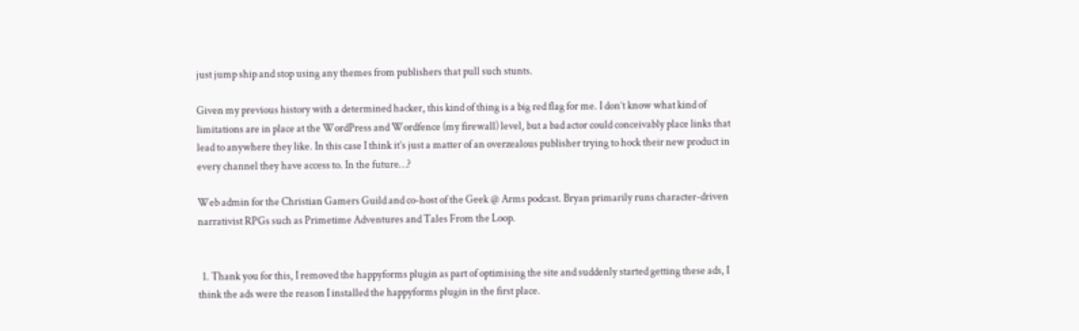just jump ship and stop using any themes from publishers that pull such stunts.

Given my previous history with a determined hacker, this kind of thing is a big red flag for me. I don’t know what kind of limitations are in place at the WordPress and Wordfence (my firewall) level, but a bad actor could conceivably place links that lead to anywhere they like. In this case I think it’s just a matter of an overzealous publisher trying to hock their new product in every channel they have access to. In the future…?

Web admin for the Christian Gamers Guild and co-host of the Geek @ Arms podcast. Bryan primarily runs character-driven narrativist RPGs such as Primetime Adventures and Tales From the Loop.


  1. Thank you for this, I removed the happyforms plugin as part of optimising the site and suddenly started getting these ads, I think the ads were the reason I installed the happyforms plugin in the first place.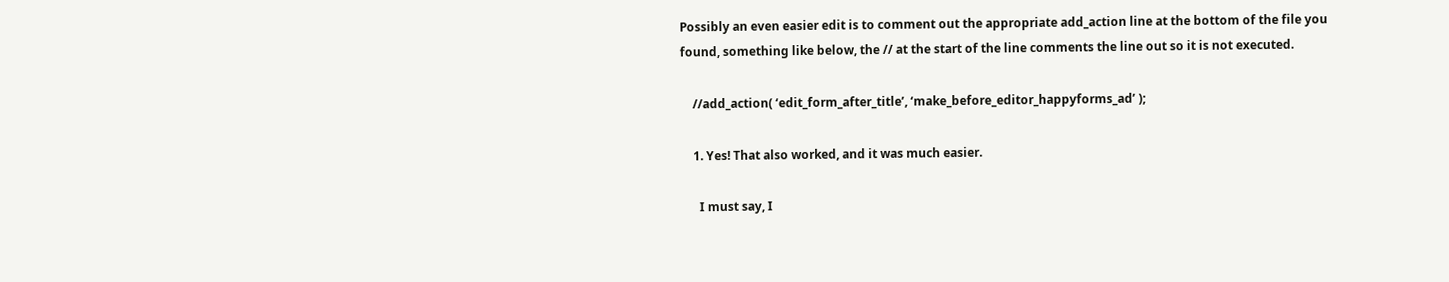Possibly an even easier edit is to comment out the appropriate add_action line at the bottom of the file you found, something like below, the // at the start of the line comments the line out so it is not executed.

    //add_action( ‘edit_form_after_title’, ‘make_before_editor_happyforms_ad’ );

    1. Yes! That also worked, and it was much easier.

      I must say, I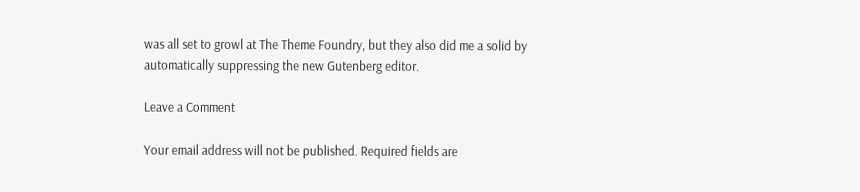was all set to growl at The Theme Foundry, but they also did me a solid by automatically suppressing the new Gutenberg editor.

Leave a Comment

Your email address will not be published. Required fields are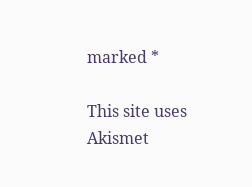marked *

This site uses Akismet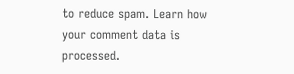to reduce spam. Learn how your comment data is processed.